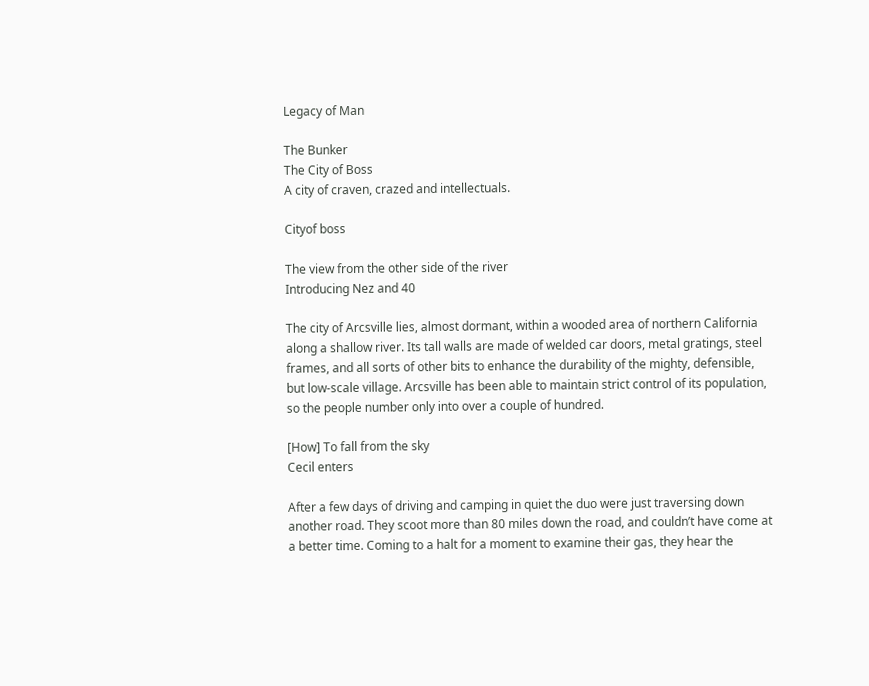Legacy of Man

The Bunker
The City of Boss
A city of craven, crazed and intellectuals.

Cityof boss

The view from the other side of the river
Introducing Nez and 40

The city of Arcsville lies, almost dormant, within a wooded area of northern California along a shallow river. Its tall walls are made of welded car doors, metal gratings, steel frames, and all sorts of other bits to enhance the durability of the mighty, defensible, but low-scale village. Arcsville has been able to maintain strict control of its population, so the people number only into over a couple of hundred.

[How] To fall from the sky
Cecil enters

After a few days of driving and camping in quiet the duo were just traversing down another road. They scoot more than 80 miles down the road, and couldn’t have come at a better time. Coming to a halt for a moment to examine their gas, they hear the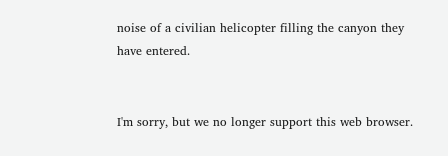noise of a civilian helicopter filling the canyon they have entered.


I'm sorry, but we no longer support this web browser.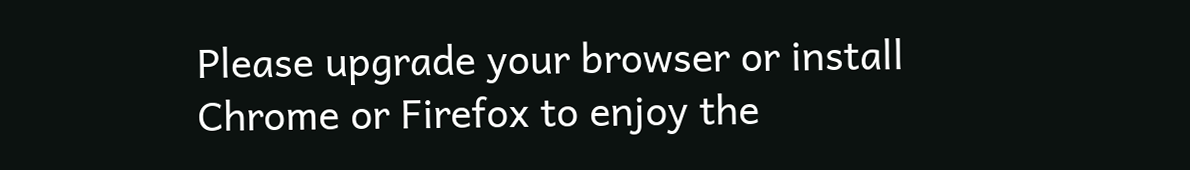Please upgrade your browser or install Chrome or Firefox to enjoy the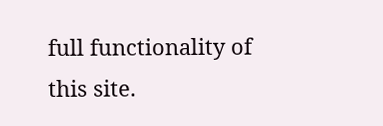full functionality of this site.